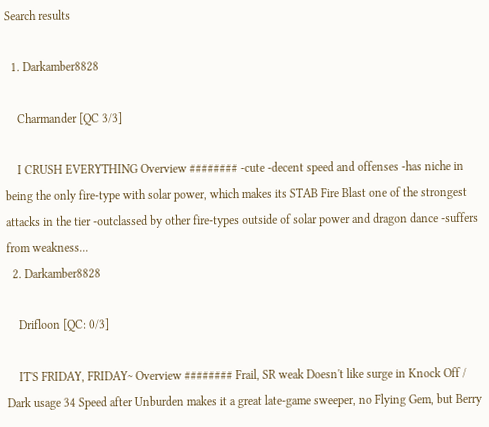Search results

  1. Darkamber8828

    Charmander [QC 3/3]

    I CRUSH EVERYTHING Overview ######## -cute -decent speed and offenses -has niche in being the only fire-type with solar power, which makes its STAB Fire Blast one of the strongest attacks in the tier -outclassed by other fire-types outside of solar power and dragon dance -suffers from weakness...
  2. Darkamber8828

    Drifloon [QC: 0/3]

    IT'S FRIDAY, FRIDAY~ Overview ######## Frail, SR weak Doesn't like surge in Knock Off / Dark usage 34 Speed after Unburden makes it a great late-game sweeper, no Flying Gem, but Berry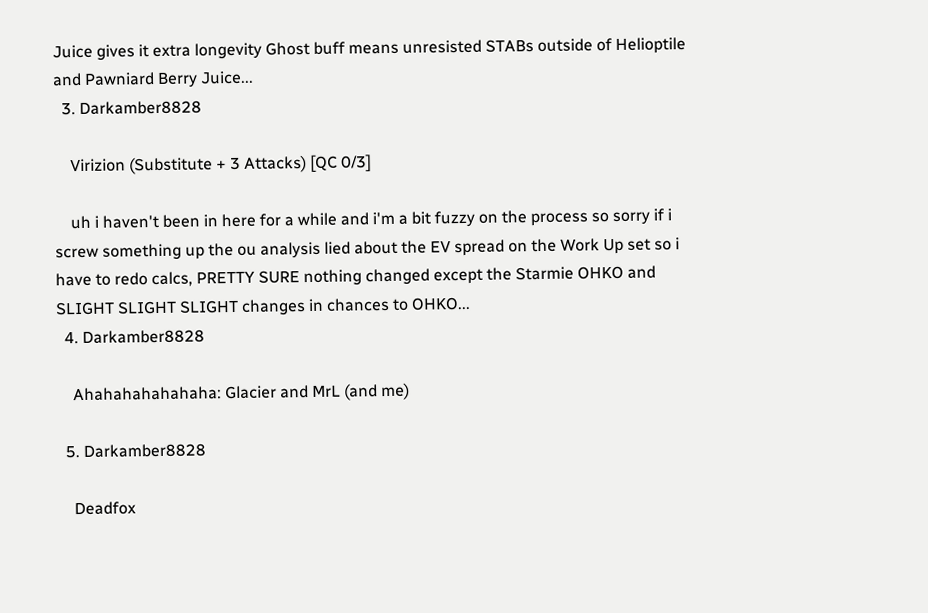Juice gives it extra longevity Ghost buff means unresisted STABs outside of Helioptile and Pawniard Berry Juice...
  3. Darkamber8828

    Virizion (Substitute + 3 Attacks) [QC 0/3]

    uh i haven't been in here for a while and i'm a bit fuzzy on the process so sorry if i screw something up the ou analysis lied about the EV spread on the Work Up set so i have to redo calcs, PRETTY SURE nothing changed except the Starmie OHKO and SLIGHT SLIGHT SLIGHT changes in chances to OHKO...
  4. Darkamber8828

    Ahahahahahahaha: Glacier and MrL (and me)

  5. Darkamber8828

    Deadfox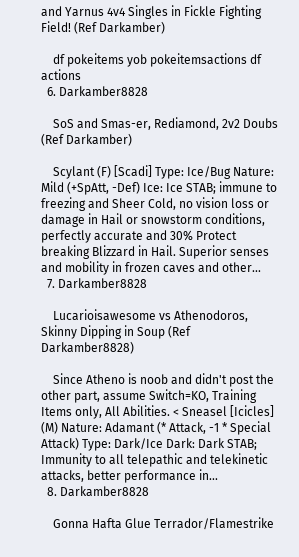and Yarnus 4v4 Singles in Fickle Fighting Field! (Ref Darkamber)

    df pokeitems yob pokeitemsactions df actions
  6. Darkamber8828

    SoS and Smas-er, Rediamond, 2v2 Doubs (Ref Darkamber)

    Scylant (F) [Scadi] Type: Ice/Bug Nature: Mild (+SpAtt, -Def) Ice: Ice STAB; immune to freezing and Sheer Cold, no vision loss or damage in Hail or snowstorm conditions, perfectly accurate and 30% Protect breaking Blizzard in Hail. Superior senses and mobility in frozen caves and other...
  7. Darkamber8828

    Lucarioisawesome vs Athenodoros, Skinny Dipping in Soup (Ref Darkamber8828)

    Since Atheno is noob and didn't post the other part, assume Switch=KO, Training Items only, All Abilities. < Sneasel [Icicles] (M) Nature: Adamant (* Attack, -1 * Special Attack) Type: Dark/Ice Dark: Dark STAB; Immunity to all telepathic and telekinetic attacks, better performance in...
  8. Darkamber8828

    Gonna Hafta Glue Terrador/Flamestrike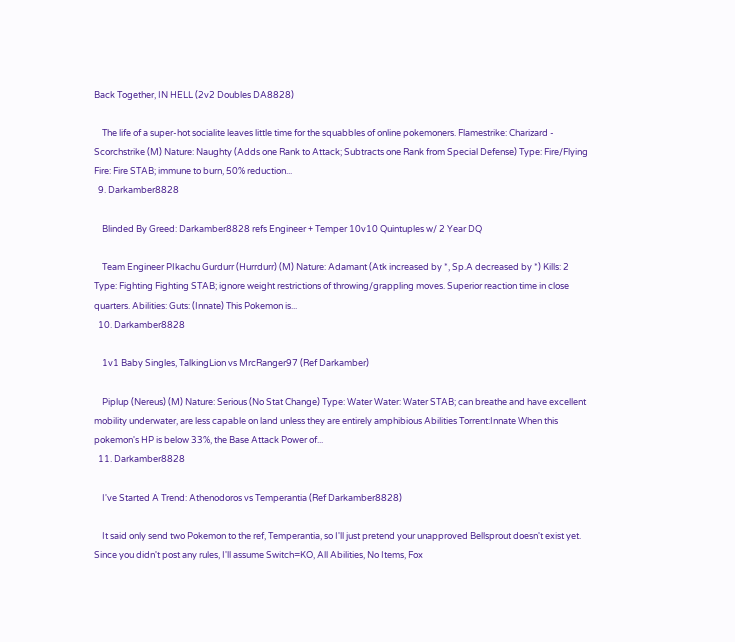Back Together, IN HELL (2v2 Doubles DA8828)

    The life of a super-hot socialite leaves little time for the squabbles of online pokemoners. Flamestrike: Charizard - Scorchstrike (M) Nature: Naughty (Adds one Rank to Attack; Subtracts one Rank from Special Defense) Type: Fire/Flying Fire: Fire STAB; immune to burn, 50% reduction...
  9. Darkamber8828

    Blinded By Greed: Darkamber8828 refs Engineer + Temper 10v10 Quintuples w/ 2 Year DQ

    Team Engineer PIkachu Gurdurr (Hurrdurr) (M) Nature: Adamant (Atk increased by *, Sp.A decreased by *) Kills: 2 Type: Fighting Fighting STAB; ignore weight restrictions of throwing/grappling moves. Superior reaction time in close quarters. Abilities: Guts: (Innate) This Pokemon is...
  10. Darkamber8828

    1v1 Baby Singles, TalkingLion vs MrcRanger97 (Ref Darkamber)

    Piplup (Nereus) (M) Nature: Serious (No Stat Change) Type: Water Water: Water STAB; can breathe and have excellent mobility underwater, are less capable on land unless they are entirely amphibious Abilities Torrent:Innate When this pokemon's HP is below 33%, the Base Attack Power of...
  11. Darkamber8828

    I've Started A Trend: Athenodoros vs Temperantia (Ref Darkamber8828)

    It said only send two Pokemon to the ref, Temperantia, so I'll just pretend your unapproved Bellsprout doesn't exist yet. Since you didn't post any rules, I'll assume Switch=KO, All Abilities, No Items, Fox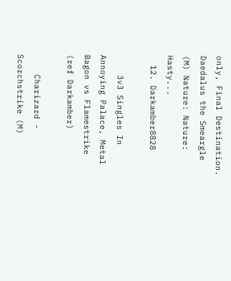only, Final Destination. Daedalus the Smeargle (M) Nature: Nature: Hasty...
  12. Darkamber8828

    3v3 Singles In Annoying Palace, Metal Bagon vs Flamestrike (ref Darkamber)

    Charizard - Scorchstrike (M)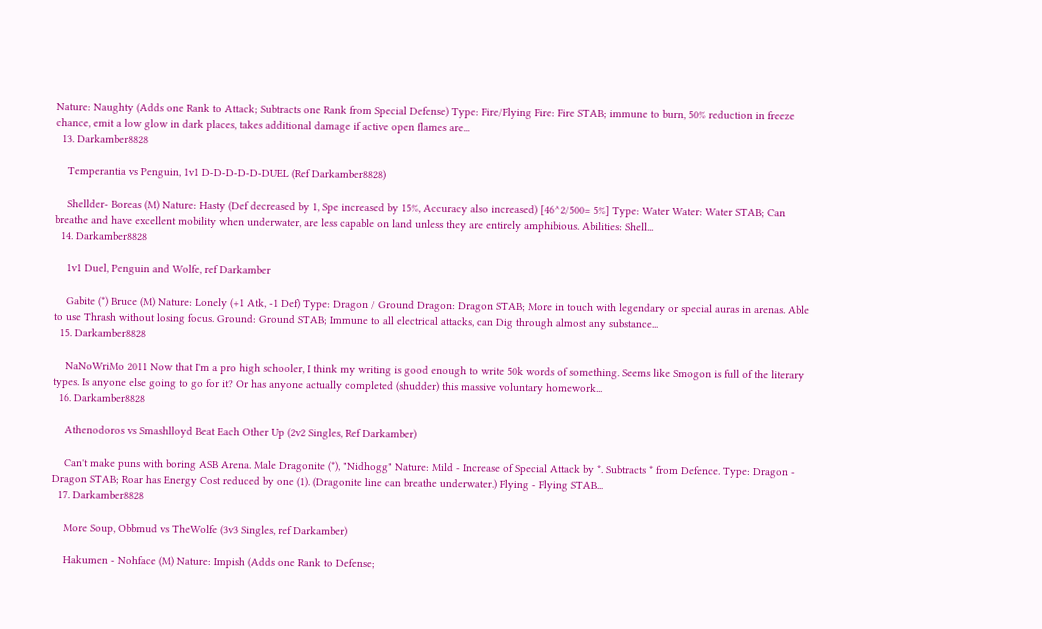Nature: Naughty (Adds one Rank to Attack; Subtracts one Rank from Special Defense) Type: Fire/Flying Fire: Fire STAB; immune to burn, 50% reduction in freeze chance, emit a low glow in dark places, takes additional damage if active open flames are...
  13. Darkamber8828

    Temperantia vs Penguin, 1v1 D-D-D-D-D-DUEL (Ref Darkamber8828)

    Shellder- Boreas (M) Nature: Hasty (Def decreased by 1, Spe increased by 15%, Accuracy also increased) [46^2/500= 5%] Type: Water Water: Water STAB; Can breathe and have excellent mobility when underwater, are less capable on land unless they are entirely amphibious. Abilities: Shell...
  14. Darkamber8828

    1v1 Duel, Penguin and Wolfe, ref Darkamber

    Gabite (*) Bruce (M) Nature: Lonely (+1 Atk, -1 Def) Type: Dragon / Ground Dragon: Dragon STAB; More in touch with legendary or special auras in arenas. Able to use Thrash without losing focus. Ground: Ground STAB; Immune to all electrical attacks, can Dig through almost any substance...
  15. Darkamber8828

    NaNoWriMo 2011 Now that I'm a pro high schooler, I think my writing is good enough to write 50k words of something. Seems like Smogon is full of the literary types. Is anyone else going to go for it? Or has anyone actually completed (shudder) this massive voluntary homework...
  16. Darkamber8828

    Athenodoros vs Smashlloyd Beat Each Other Up (2v2 Singles, Ref Darkamber)

    Can't make puns with boring ASB Arena. Male Dragonite (*), "Nidhogg" Nature: Mild - Increase of Special Attack by *. Subtracts * from Defence. Type: Dragon - Dragon STAB; Roar has Energy Cost reduced by one (1). (Dragonite line can breathe underwater.) Flying - Flying STAB...
  17. Darkamber8828

    More Soup, Obbmud vs TheWolfe (3v3 Singles, ref Darkamber)

    Hakumen - Nohface (M) Nature: Impish (Adds one Rank to Defense;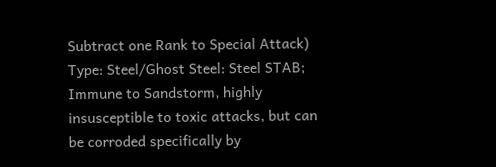Subtract one Rank to Special Attack) Type: Steel/Ghost Steel: Steel STAB; Immune to Sandstorm, highly insusceptible to toxic attacks, but can be corroded specifically by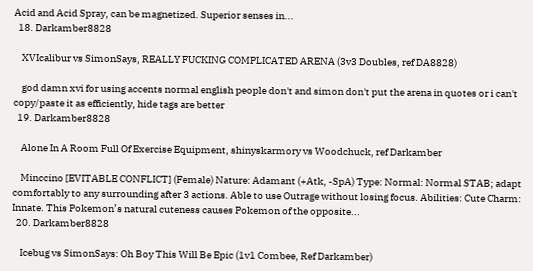Acid and Acid Spray, can be magnetized. Superior senses in...
  18. Darkamber8828

    XVIcalibur vs SimonSays, REALLY FUCKING COMPLICATED ARENA (3v3 Doubles, ref DA8828)

    god damn xvi for using accents normal english people don't and simon don't put the arena in quotes or i can't copy/paste it as efficiently, hide tags are better
  19. Darkamber8828

    Alone In A Room Full Of Exercise Equipment, shinyskarmory vs Woodchuck, ref Darkamber

    Minccino [EVITABLE CONFLICT] (Female) Nature: Adamant (+Atk, -SpA) Type: Normal: Normal STAB; adapt comfortably to any surrounding after 3 actions. Able to use Outrage without losing focus. Abilities: Cute Charm: Innate. This Pokemon’s natural cuteness causes Pokemon of the opposite...
  20. Darkamber8828

    Icebug vs SimonSays: Oh Boy This Will Be Epic (1v1 Combee, Ref Darkamber)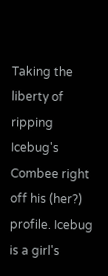Taking the liberty of ripping Icebug's Combee right off his (her?) profile. Icebug is a girl's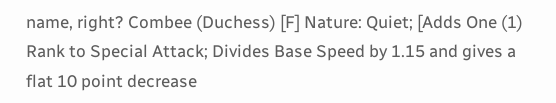name, right? Combee (Duchess) [F] Nature: Quiet; [Adds One (1) Rank to Special Attack; Divides Base Speed by 1.15 and gives a flat 10 point decrease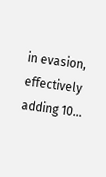in evasion, effectively adding 10...